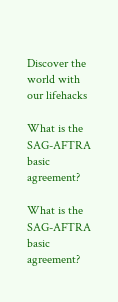Discover the world with our lifehacks

What is the SAG-AFTRA basic agreement?

What is the SAG-AFTRA basic agreement?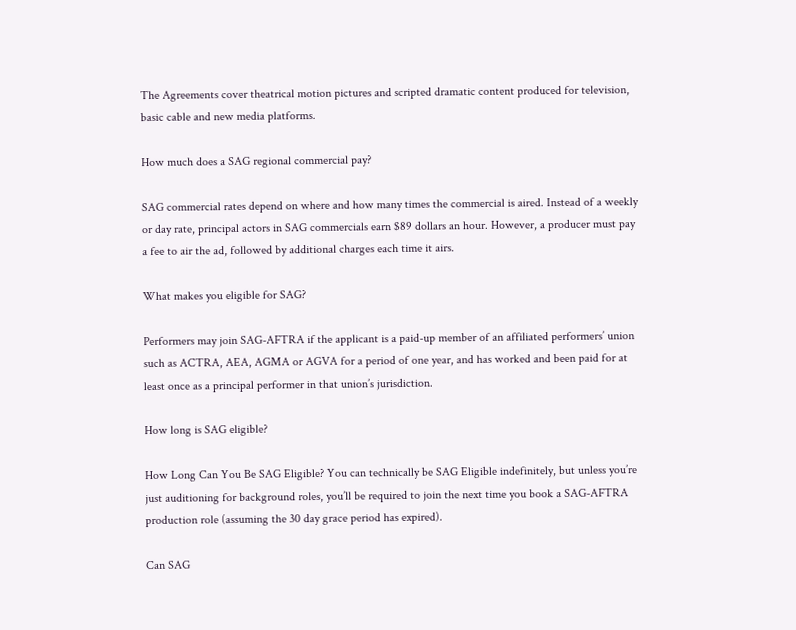The Agreements cover theatrical motion pictures and scripted dramatic content produced for television, basic cable and new media platforms.

How much does a SAG regional commercial pay?

SAG commercial rates depend on where and how many times the commercial is aired. Instead of a weekly or day rate, principal actors in SAG commercials earn $89 dollars an hour. However, a producer must pay a fee to air the ad, followed by additional charges each time it airs.

What makes you eligible for SAG?

Performers may join SAG-AFTRA if the applicant is a paid-up member of an affiliated performers’ union such as ACTRA, AEA, AGMA or AGVA for a period of one year, and has worked and been paid for at least once as a principal performer in that union’s jurisdiction.

How long is SAG eligible?

How Long Can You Be SAG Eligible? You can technically be SAG Eligible indefinitely, but unless you’re just auditioning for background roles, you’ll be required to join the next time you book a SAG-AFTRA production role (assuming the 30 day grace period has expired).

Can SAG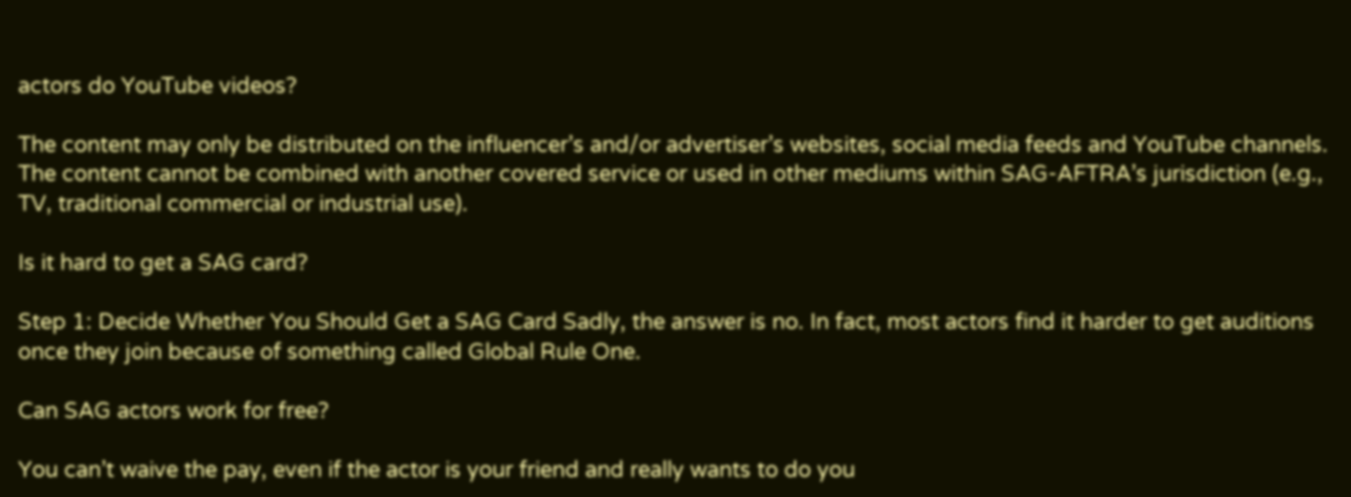actors do YouTube videos?

The content may only be distributed on the influencer’s and/or advertiser’s websites, social media feeds and YouTube channels. The content cannot be combined with another covered service or used in other mediums within SAG-AFTRA’s jurisdiction (e.g., TV, traditional commercial or industrial use).

Is it hard to get a SAG card?

Step 1: Decide Whether You Should Get a SAG Card Sadly, the answer is no. In fact, most actors find it harder to get auditions once they join because of something called Global Rule One.

Can SAG actors work for free?

You can’t waive the pay, even if the actor is your friend and really wants to do you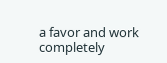a favor and work completely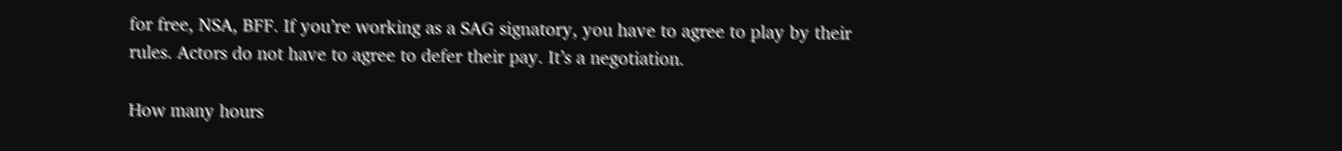for free, NSA, BFF. If you’re working as a SAG signatory, you have to agree to play by their rules. Actors do not have to agree to defer their pay. It’s a negotiation.

How many hours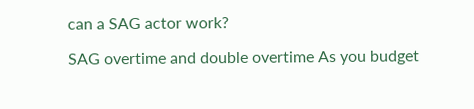can a SAG actor work?

SAG overtime and double overtime As you budget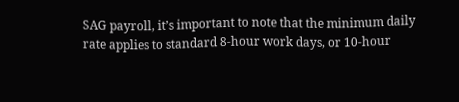SAG payroll, it’s important to note that the minimum daily rate applies to standard 8-hour work days, or 10-hour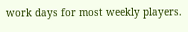work days for most weekly players.